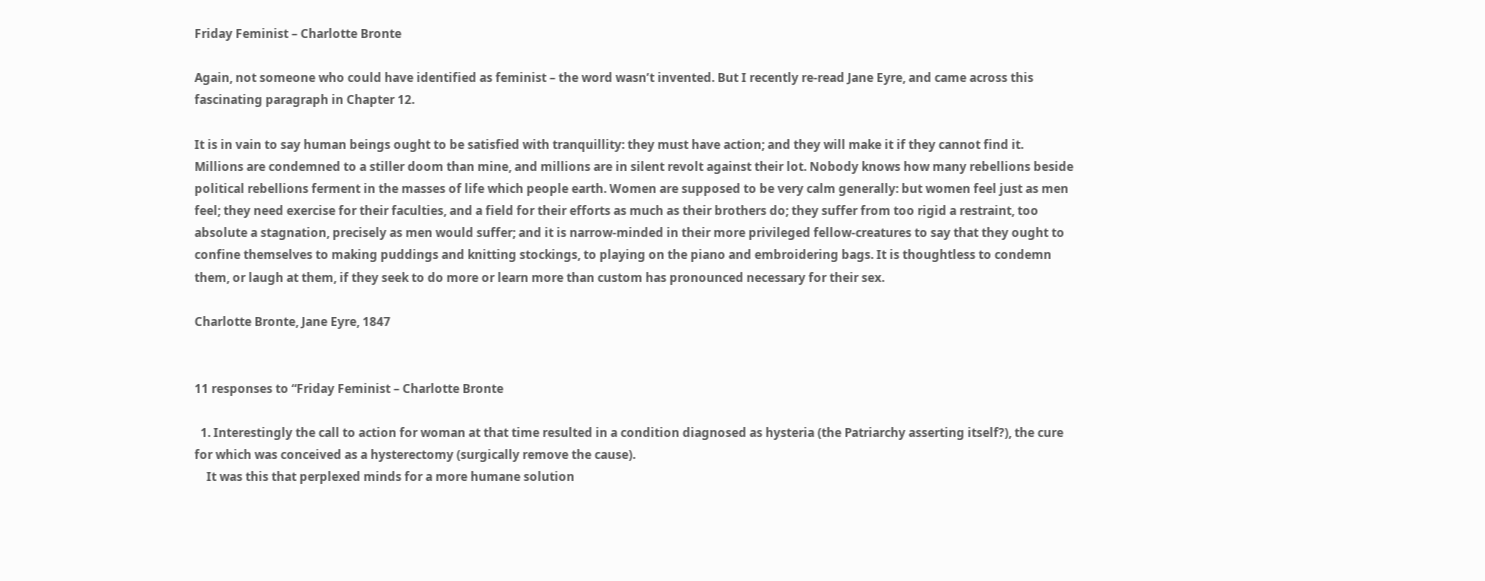Friday Feminist – Charlotte Bronte

Again, not someone who could have identified as feminist – the word wasn’t invented. But I recently re-read Jane Eyre, and came across this fascinating paragraph in Chapter 12.

It is in vain to say human beings ought to be satisfied with tranquillity: they must have action; and they will make it if they cannot find it. Millions are condemned to a stiller doom than mine, and millions are in silent revolt against their lot. Nobody knows how many rebellions beside political rebellions ferment in the masses of life which people earth. Women are supposed to be very calm generally: but women feel just as men feel; they need exercise for their faculties, and a field for their efforts as much as their brothers do; they suffer from too rigid a restraint, too absolute a stagnation, precisely as men would suffer; and it is narrow-minded in their more privileged fellow-creatures to say that they ought to confine themselves to making puddings and knitting stockings, to playing on the piano and embroidering bags. It is thoughtless to condemn them, or laugh at them, if they seek to do more or learn more than custom has pronounced necessary for their sex.

Charlotte Bronte, Jane Eyre, 1847


11 responses to “Friday Feminist – Charlotte Bronte

  1. Interestingly the call to action for woman at that time resulted in a condition diagnosed as hysteria (the Patriarchy asserting itself?), the cure for which was conceived as a hysterectomy (surgically remove the cause).
    It was this that perplexed minds for a more humane solution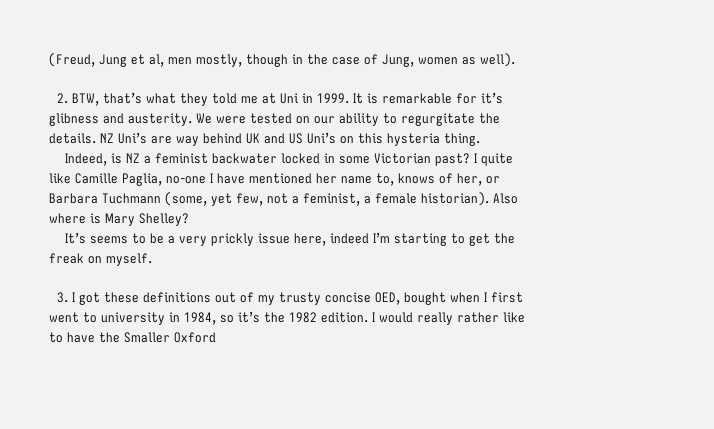(Freud, Jung et al, men mostly, though in the case of Jung, women as well).

  2. BTW, that’s what they told me at Uni in 1999. It is remarkable for it’s glibness and austerity. We were tested on our ability to regurgitate the details. NZ Uni’s are way behind UK and US Uni’s on this hysteria thing.
    Indeed, is NZ a feminist backwater locked in some Victorian past? I quite like Camille Paglia, no-one I have mentioned her name to, knows of her, or Barbara Tuchmann (some, yet few, not a feminist, a female historian). Also where is Mary Shelley?
    It’s seems to be a very prickly issue here, indeed I’m starting to get the freak on myself.

  3. I got these definitions out of my trusty concise OED, bought when I first went to university in 1984, so it’s the 1982 edition. I would really rather like to have the Smaller Oxford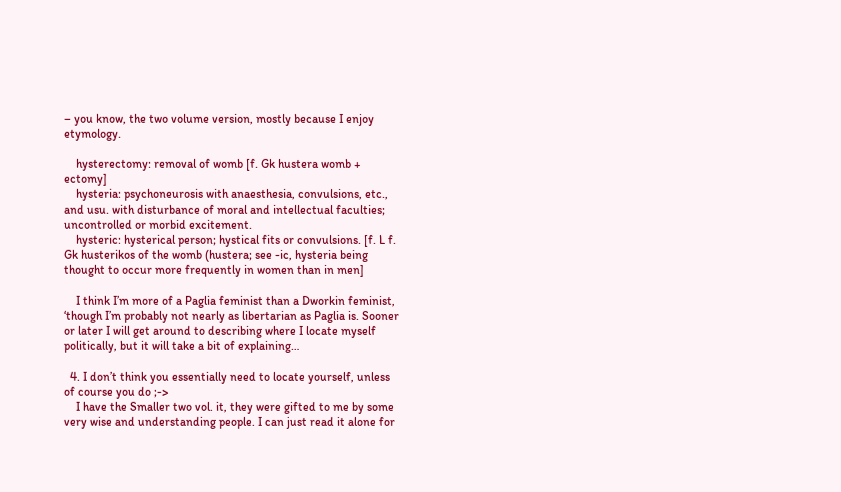– you know, the two volume version, mostly because I enjoy etymology.

    hysterectomy: removal of womb [f. Gk hustera womb + ectomy]
    hysteria: psychoneurosis with anaesthesia, convulsions, etc., and usu. with disturbance of moral and intellectual faculties; uncontrolled or morbid excitement.
    hysteric: hysterical person; hystical fits or convulsions. [f. L f. Gk husterikos of the womb (hustera; see -ic, hysteria being thought to occur more frequently in women than in men]

    I think I’m more of a Paglia feminist than a Dworkin feminist, ‘though I’m probably not nearly as libertarian as Paglia is. Sooner or later I will get around to describing where I locate myself politically, but it will take a bit of explaining…

  4. I don’t think you essentially need to locate yourself, unless of course you do ;->
    I have the Smaller two vol. it, they were gifted to me by some very wise and understanding people. I can just read it alone for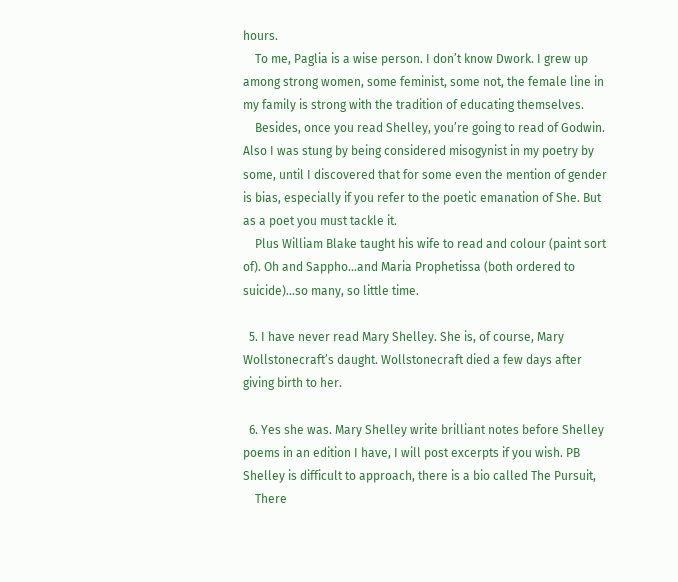hours.
    To me, Paglia is a wise person. I don’t know Dwork. I grew up among strong women, some feminist, some not, the female line in my family is strong with the tradition of educating themselves.
    Besides, once you read Shelley, you’re going to read of Godwin. Also I was stung by being considered misogynist in my poetry by some, until I discovered that for some even the mention of gender is bias, especially if you refer to the poetic emanation of She. But as a poet you must tackle it.
    Plus William Blake taught his wife to read and colour (paint sort of). Oh and Sappho…and Maria Prophetissa (both ordered to suicide)…so many, so little time.

  5. I have never read Mary Shelley. She is, of course, Mary Wollstonecraft’s daught. Wollstonecraft died a few days after giving birth to her.

  6. Yes she was. Mary Shelley write brilliant notes before Shelley poems in an edition I have, I will post excerpts if you wish. PB Shelley is difficult to approach, there is a bio called The Pursuit,
    There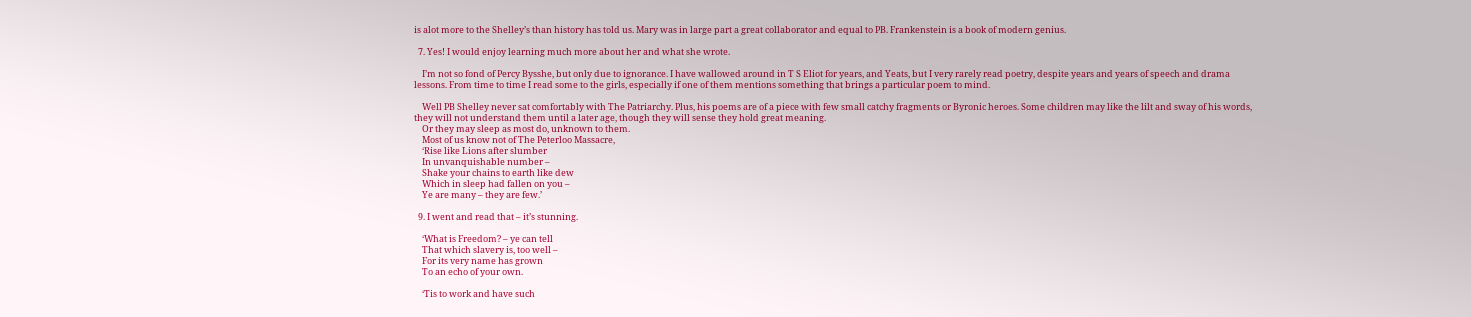is alot more to the Shelley’s than history has told us. Mary was in large part a great collaborator and equal to PB. Frankenstein is a book of modern genius.

  7. Yes! I would enjoy learning much more about her and what she wrote.

    I’m not so fond of Percy Bysshe, but only due to ignorance. I have wallowed around in T S Eliot for years, and Yeats, but I very rarely read poetry, despite years and years of speech and drama lessons. From time to time I read some to the girls, especially if one of them mentions something that brings a particular poem to mind.

    Well PB Shelley never sat comfortably with The Patriarchy. Plus, his poems are of a piece with few small catchy fragments or Byronic heroes. Some children may like the lilt and sway of his words, they will not understand them until a later age, though they will sense they hold great meaning.
    Or they may sleep as most do, unknown to them.
    Most of us know not of The Peterloo Massacre,
    ‘Rise like Lions after slumber
    In unvanquishable number –
    Shake your chains to earth like dew
    Which in sleep had fallen on you –
    Ye are many – they are few.’

  9. I went and read that – it’s stunning.

    ‘What is Freedom? – ye can tell
    That which slavery is, too well –
    For its very name has grown
    To an echo of your own.

    ‘Tis to work and have such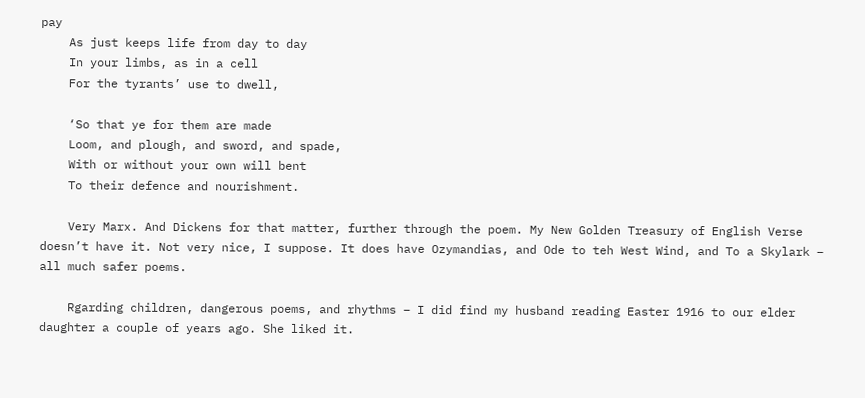pay
    As just keeps life from day to day
    In your limbs, as in a cell
    For the tyrants’ use to dwell,

    ‘So that ye for them are made
    Loom, and plough, and sword, and spade,
    With or without your own will bent
    To their defence and nourishment.

    Very Marx. And Dickens for that matter, further through the poem. My New Golden Treasury of English Verse doesn’t have it. Not very nice, I suppose. It does have Ozymandias, and Ode to teh West Wind, and To a Skylark – all much safer poems.

    Rgarding children, dangerous poems, and rhythms – I did find my husband reading Easter 1916 to our elder daughter a couple of years ago. She liked it.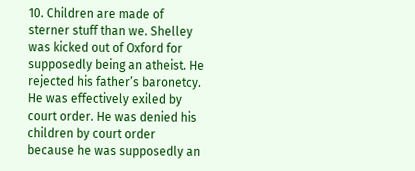10. Children are made of sterner stuff than we. Shelley was kicked out of Oxford for supposedly being an atheist. He rejected his father’s baronetcy. He was effectively exiled by court order. He was denied his children by court order because he was supposedly an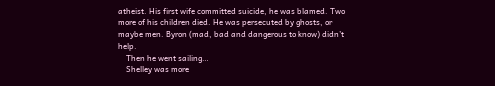atheist. His first wife committed suicide, he was blamed. Two more of his children died. He was persecuted by ghosts, or maybe men. Byron (mad, bad and dangerous to know) didn’t help.
    Then he went sailing…
    Shelley was more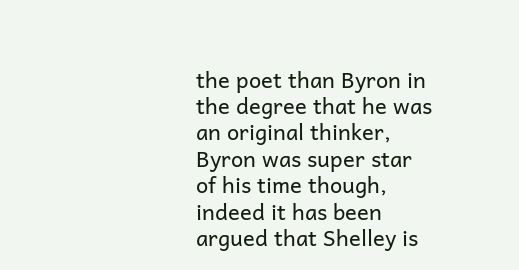the poet than Byron in the degree that he was an original thinker, Byron was super star of his time though, indeed it has been argued that Shelley is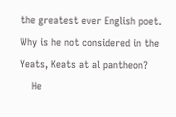the greatest ever English poet. Why is he not considered in the Yeats, Keats at al pantheon?
    He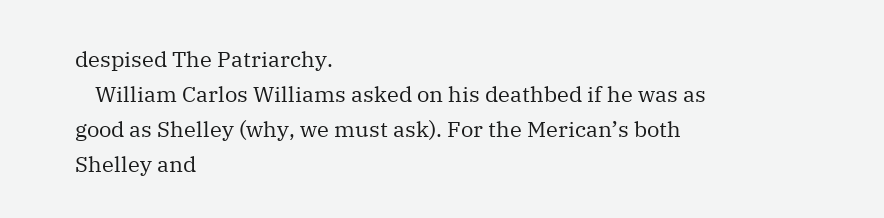despised The Patriarchy.
    William Carlos Williams asked on his deathbed if he was as good as Shelley (why, we must ask). For the Merican’s both Shelley and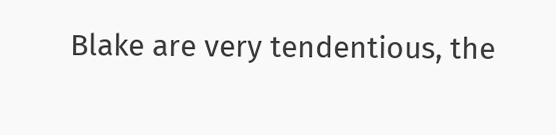Blake are very tendentious, the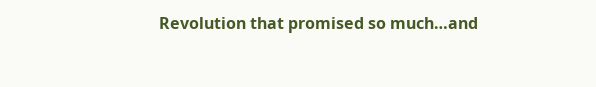Revolution that promised so much…and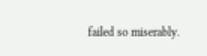failed so miserably.